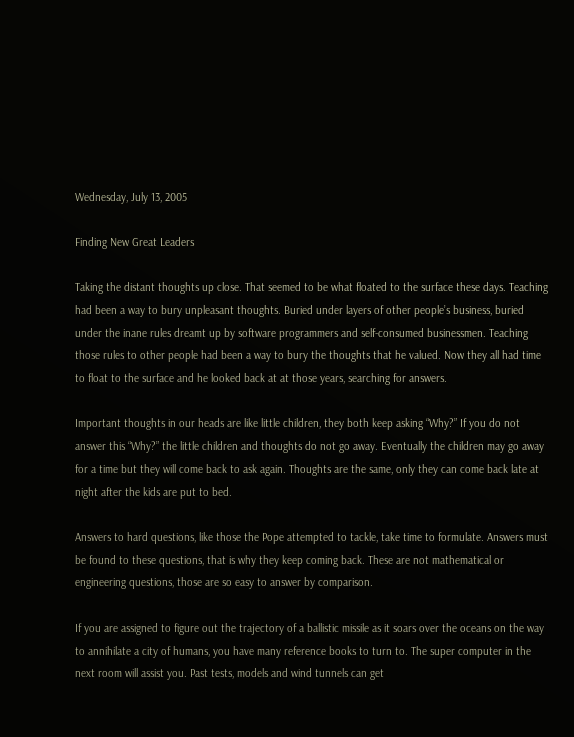Wednesday, July 13, 2005

Finding New Great Leaders

Taking the distant thoughts up close. That seemed to be what floated to the surface these days. Teaching had been a way to bury unpleasant thoughts. Buried under layers of other people’s business, buried under the inane rules dreamt up by software programmers and self-consumed businessmen. Teaching those rules to other people had been a way to bury the thoughts that he valued. Now they all had time to float to the surface and he looked back at at those years, searching for answers.

Important thoughts in our heads are like little children, they both keep asking “Why?” If you do not answer this “Why?” the little children and thoughts do not go away. Eventually the children may go away for a time but they will come back to ask again. Thoughts are the same, only they can come back late at night after the kids are put to bed.

Answers to hard questions, like those the Pope attempted to tackle, take time to formulate. Answers must be found to these questions, that is why they keep coming back. These are not mathematical or engineering questions, those are so easy to answer by comparison.

If you are assigned to figure out the trajectory of a ballistic missile as it soars over the oceans on the way to annihilate a city of humans, you have many reference books to turn to. The super computer in the next room will assist you. Past tests, models and wind tunnels can get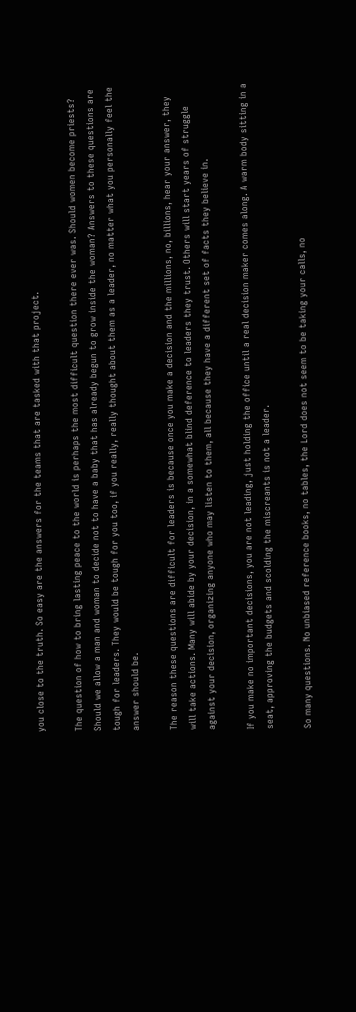you close to the truth. So easy are the answers for the teams that are tasked with that project.

The question of how to bring lasting peace to the world is perhaps the most difficult question there ever was. Should women become priests? Should we allow a man and woman to decide not to have a baby that has already begun to grow inside the woman? Answers to these questions are tough for leaders. They would be tough for you too, if you really, really thought about them as a leader, no matter what you personally feel the answer should be.

The reason these questions are difficult for leaders is because once you make a decision and the millions, no, billions, hear your answer, they will take actions. Many will abide by your decision, in a somewhat blind deference to leaders they trust. Others will start years of struggle against your decision, organizing anyone who may listen to them, all because they have a different set of facts they believe in.

If you make no important decisions, you are not leading, just holding the office until a real decision maker comes along. A warm body sitting in a seat, approving the budgets and scolding the miscreants is not a leader.

So many questions. No unbiased reference books, no tables, the Lord does not seem to be taking your calls, no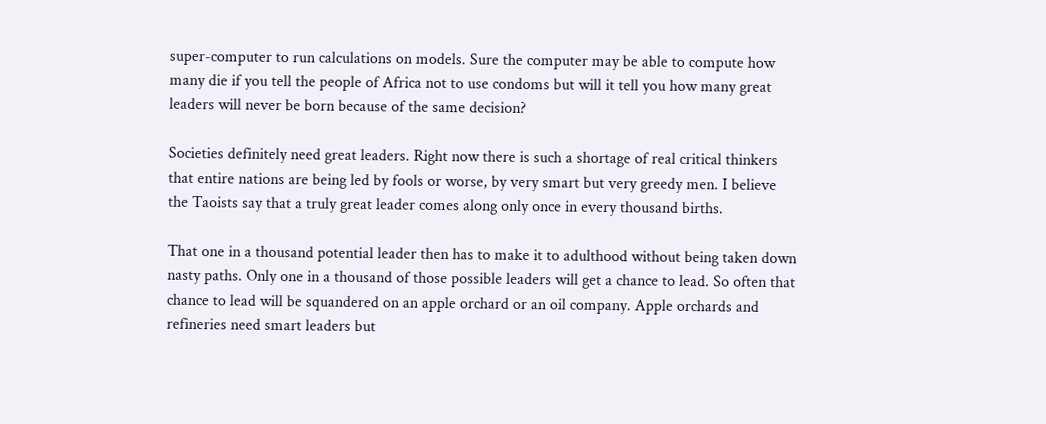super-computer to run calculations on models. Sure the computer may be able to compute how many die if you tell the people of Africa not to use condoms but will it tell you how many great leaders will never be born because of the same decision?

Societies definitely need great leaders. Right now there is such a shortage of real critical thinkers that entire nations are being led by fools or worse, by very smart but very greedy men. I believe the Taoists say that a truly great leader comes along only once in every thousand births.

That one in a thousand potential leader then has to make it to adulthood without being taken down nasty paths. Only one in a thousand of those possible leaders will get a chance to lead. So often that chance to lead will be squandered on an apple orchard or an oil company. Apple orchards and refineries need smart leaders but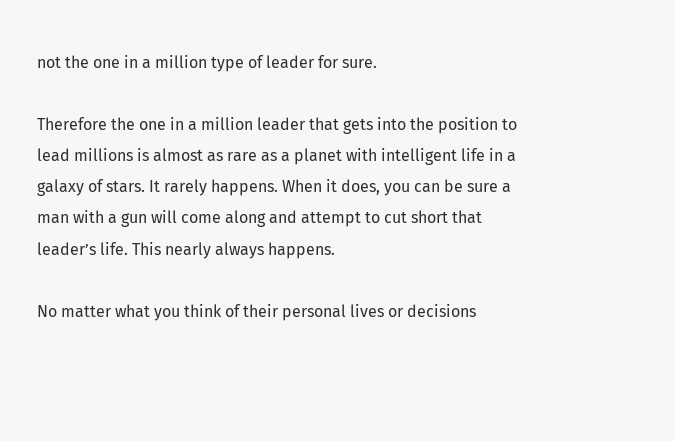not the one in a million type of leader for sure.

Therefore the one in a million leader that gets into the position to lead millions is almost as rare as a planet with intelligent life in a galaxy of stars. It rarely happens. When it does, you can be sure a man with a gun will come along and attempt to cut short that leader’s life. This nearly always happens.

No matter what you think of their personal lives or decisions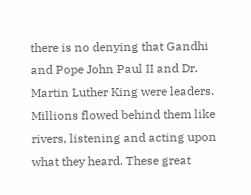there is no denying that Gandhi and Pope John Paul II and Dr. Martin Luther King were leaders. Millions flowed behind them like rivers, listening and acting upon what they heard. These great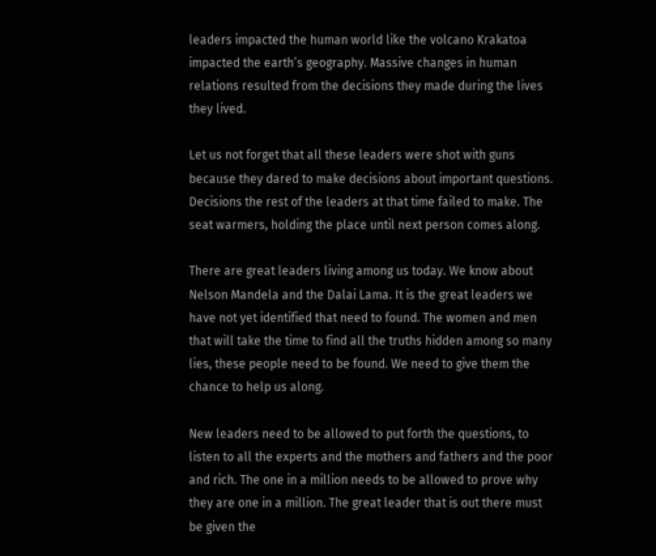leaders impacted the human world like the volcano Krakatoa impacted the earth’s geography. Massive changes in human relations resulted from the decisions they made during the lives they lived.

Let us not forget that all these leaders were shot with guns because they dared to make decisions about important questions. Decisions the rest of the leaders at that time failed to make. The seat warmers, holding the place until next person comes along.

There are great leaders living among us today. We know about Nelson Mandela and the Dalai Lama. It is the great leaders we have not yet identified that need to found. The women and men that will take the time to find all the truths hidden among so many lies, these people need to be found. We need to give them the chance to help us along.

New leaders need to be allowed to put forth the questions, to listen to all the experts and the mothers and fathers and the poor and rich. The one in a million needs to be allowed to prove why they are one in a million. The great leader that is out there must be given the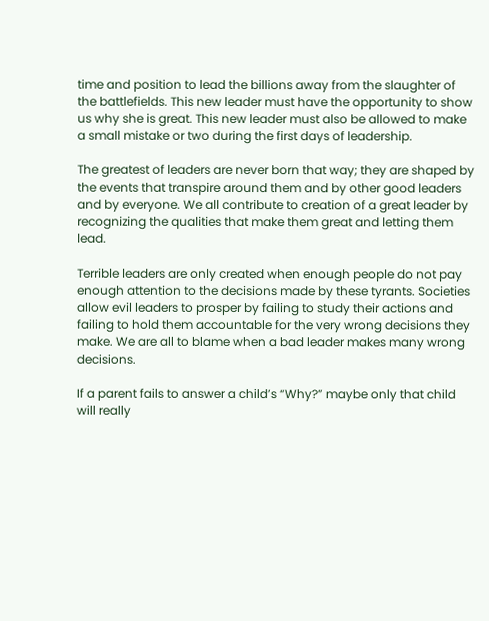time and position to lead the billions away from the slaughter of the battlefields. This new leader must have the opportunity to show us why she is great. This new leader must also be allowed to make a small mistake or two during the first days of leadership.

The greatest of leaders are never born that way; they are shaped by the events that transpire around them and by other good leaders and by everyone. We all contribute to creation of a great leader by recognizing the qualities that make them great and letting them lead.

Terrible leaders are only created when enough people do not pay enough attention to the decisions made by these tyrants. Societies allow evil leaders to prosper by failing to study their actions and failing to hold them accountable for the very wrong decisions they make. We are all to blame when a bad leader makes many wrong decisions.

If a parent fails to answer a child’s “Why?” maybe only that child will really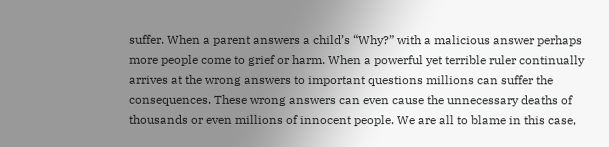suffer. When a parent answers a child’s “Why?” with a malicious answer perhaps more people come to grief or harm. When a powerful yet terrible ruler continually arrives at the wrong answers to important questions millions can suffer the consequences. These wrong answers can even cause the unnecessary deaths of thousands or even millions of innocent people. We are all to blame in this case,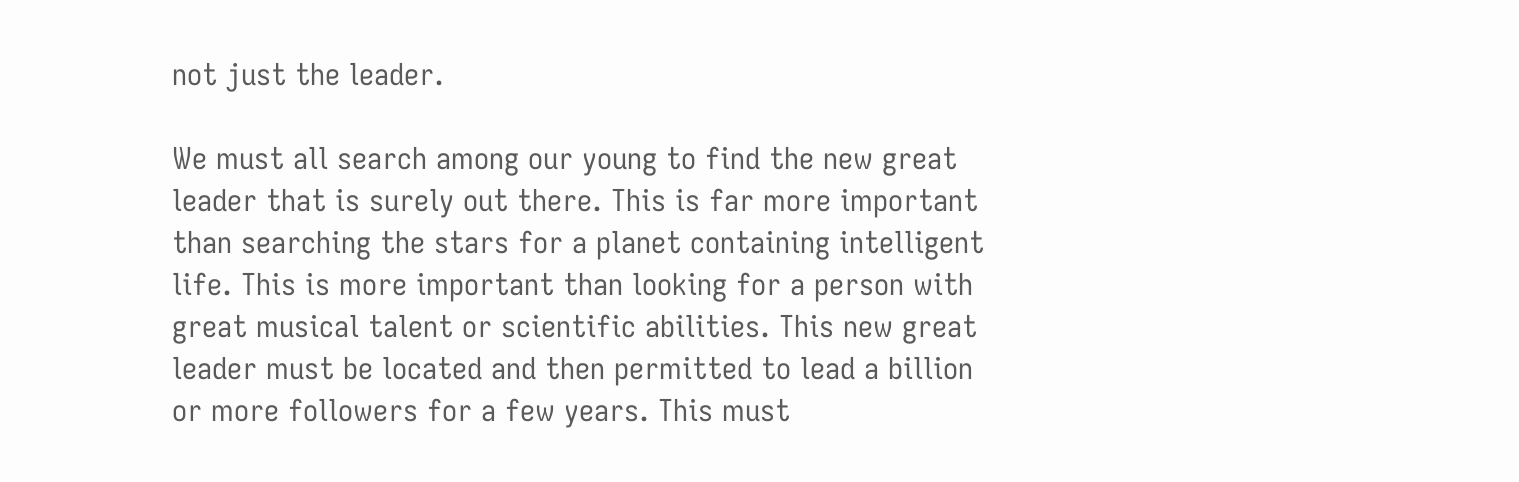not just the leader.

We must all search among our young to find the new great leader that is surely out there. This is far more important than searching the stars for a planet containing intelligent life. This is more important than looking for a person with great musical talent or scientific abilities. This new great leader must be located and then permitted to lead a billion or more followers for a few years. This must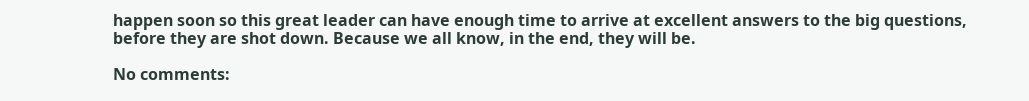happen soon so this great leader can have enough time to arrive at excellent answers to the big questions, before they are shot down. Because we all know, in the end, they will be.

No comments: